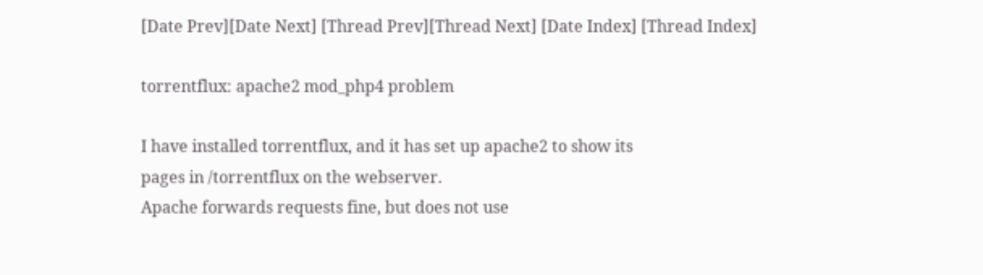[Date Prev][Date Next] [Thread Prev][Thread Next] [Date Index] [Thread Index]

torrentflux: apache2 mod_php4 problem

I have installed torrentflux, and it has set up apache2 to show its
pages in /torrentflux on the webserver.
Apache forwards requests fine, but does not use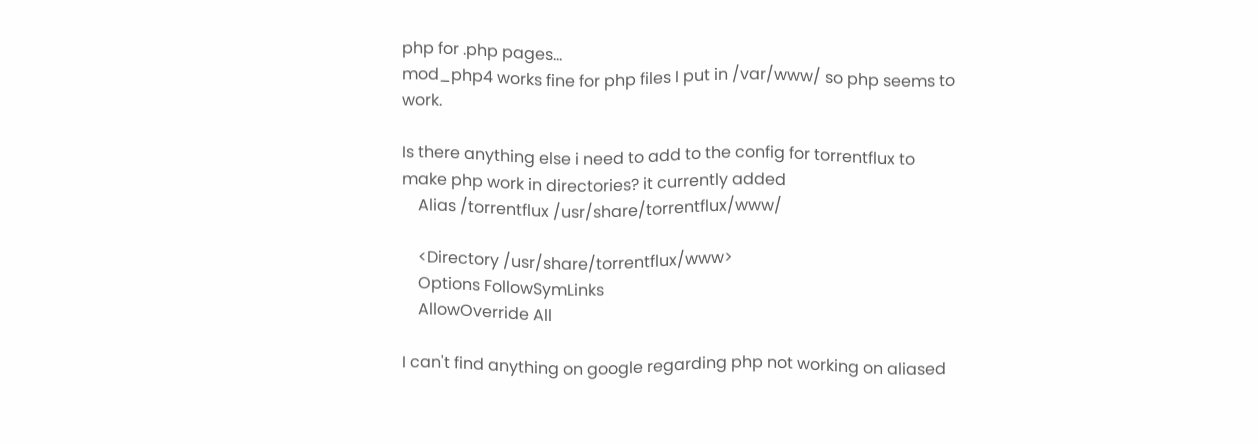php for .php pages...
mod_php4 works fine for php files I put in /var/www/ so php seems to work.

Is there anything else i need to add to the config for torrentflux to
make php work in directories? it currently added
    Alias /torrentflux /usr/share/torrentflux/www/

    <Directory /usr/share/torrentflux/www>
    Options FollowSymLinks
    AllowOverride All

I can't find anything on google regarding php not working on aliased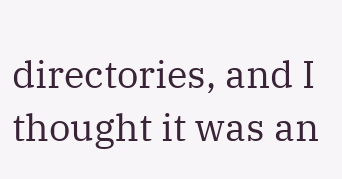directories, and I thought it was an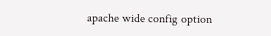apache wide config option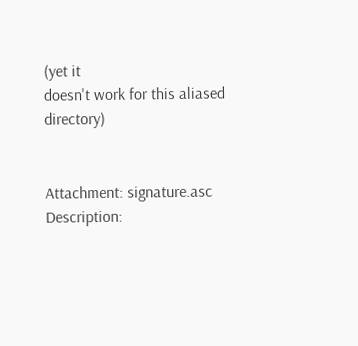(yet it
doesn't work for this aliased directory)


Attachment: signature.asc
Description: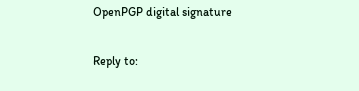OpenPGP digital signature

Reply to: